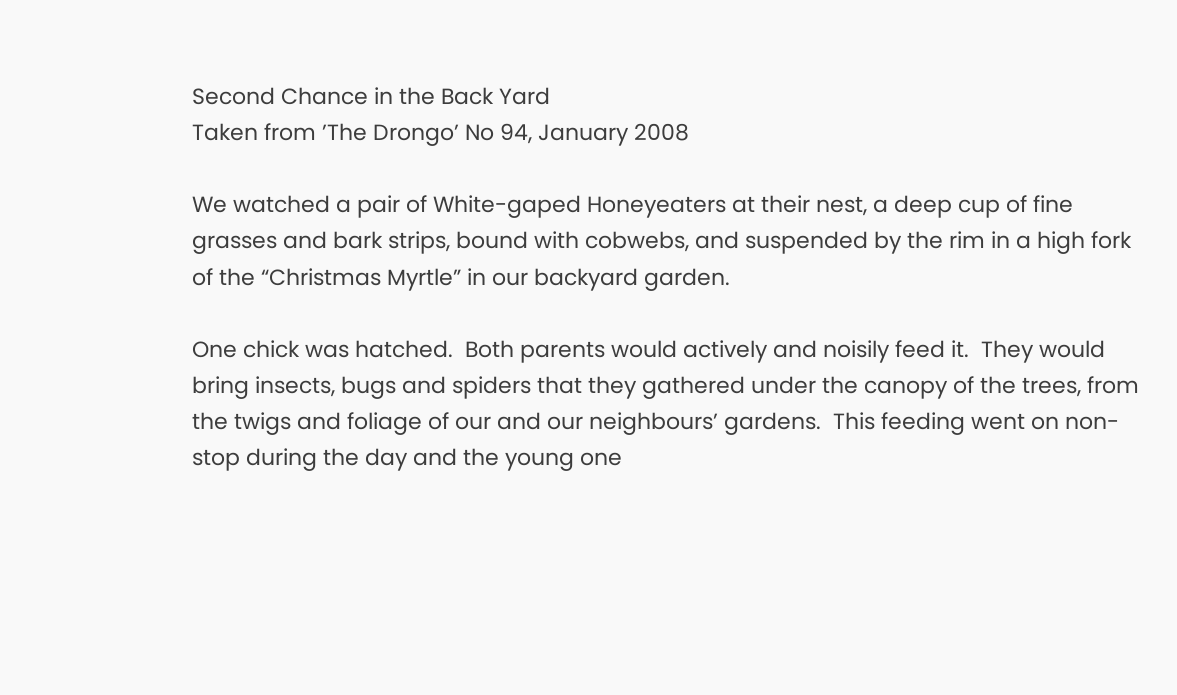Second Chance in the Back Yard
Taken from ’The Drongo’ No 94, January 2008

We watched a pair of White-gaped Honeyeaters at their nest, a deep cup of fine grasses and bark strips, bound with cobwebs, and suspended by the rim in a high fork of the “Christmas Myrtle” in our backyard garden.

One chick was hatched.  Both parents would actively and noisily feed it.  They would bring insects, bugs and spiders that they gathered under the canopy of the trees, from the twigs and foliage of our and our neighbours’ gardens.  This feeding went on non-stop during the day and the young one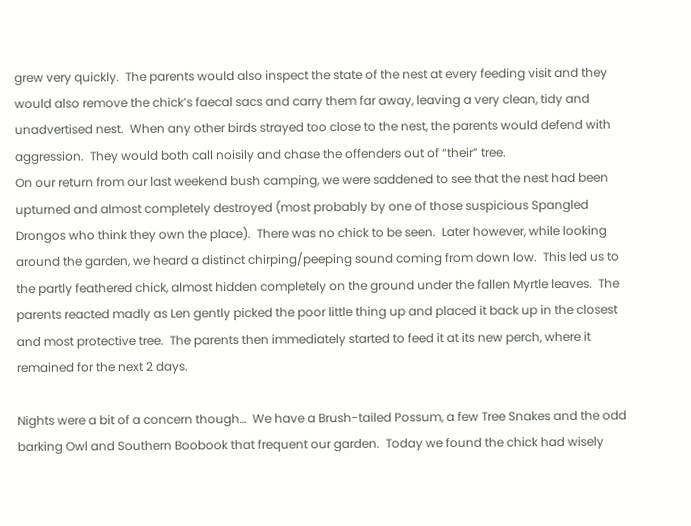grew very quickly.  The parents would also inspect the state of the nest at every feeding visit and they would also remove the chick’s faecal sacs and carry them far away, leaving a very clean, tidy and unadvertised nest.  When any other birds strayed too close to the nest, the parents would defend with aggression.  They would both call noisily and chase the offenders out of “their” tree.
On our return from our last weekend bush camping, we were saddened to see that the nest had been upturned and almost completely destroyed (most probably by one of those suspicious Spangled Drongos who think they own the place).  There was no chick to be seen.  Later however, while looking around the garden, we heard a distinct chirping/peeping sound coming from down low.  This led us to the partly feathered chick, almost hidden completely on the ground under the fallen Myrtle leaves.  The parents reacted madly as Len gently picked the poor little thing up and placed it back up in the closest and most protective tree.  The parents then immediately started to feed it at its new perch, where it remained for the next 2 days.

Nights were a bit of a concern though…  We have a Brush-tailed Possum, a few Tree Snakes and the odd barking Owl and Southern Boobook that frequent our garden.  Today we found the chick had wisely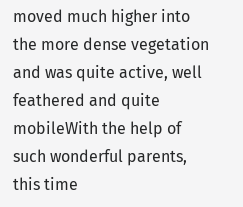moved much higher into the more dense vegetation and was quite active, well feathered and quite mobileWith the help of such wonderful parents, this time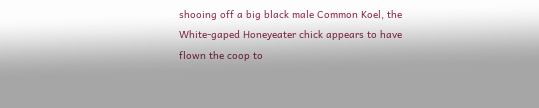shooing off a big black male Common Koel, the White-gaped Honeyeater chick appears to have flown the coop to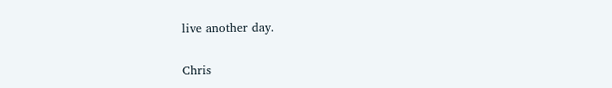live another day.

Chris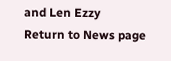and Len Ezzy
Return to News page